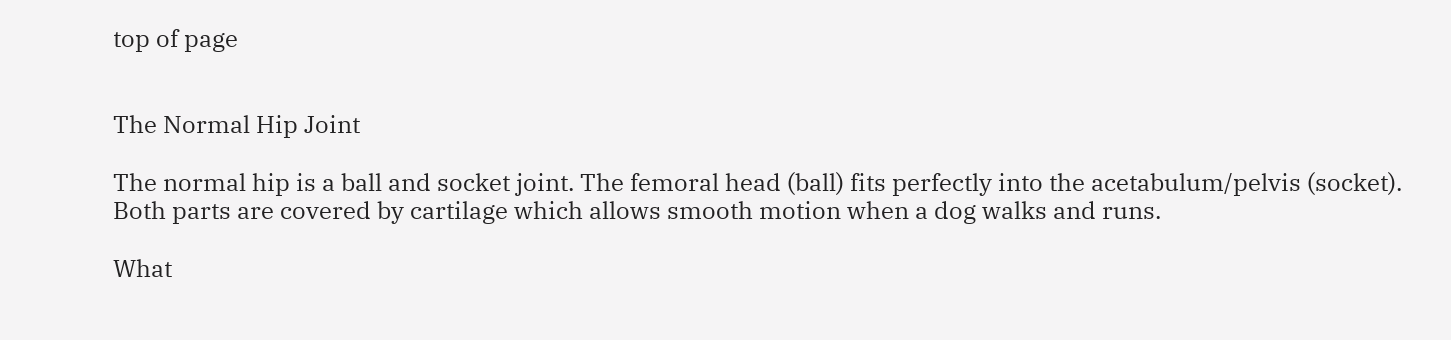top of page


The Normal Hip Joint

The normal hip is a ball and socket joint. The femoral head (ball) fits perfectly into the acetabulum/pelvis (socket). Both parts are covered by cartilage which allows smooth motion when a dog walks and runs.

What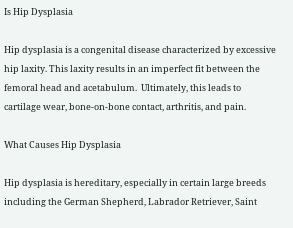Is Hip Dysplasia

Hip dysplasia is a congenital disease characterized by excessive hip laxity. This laxity results in an imperfect fit between the femoral head and acetabulum.  Ultimately, this leads to cartilage wear, bone-on-bone contact, arthritis, and pain.

What Causes Hip Dysplasia

Hip dysplasia is hereditary, especially in certain large breeds including the German Shepherd, Labrador Retriever, Saint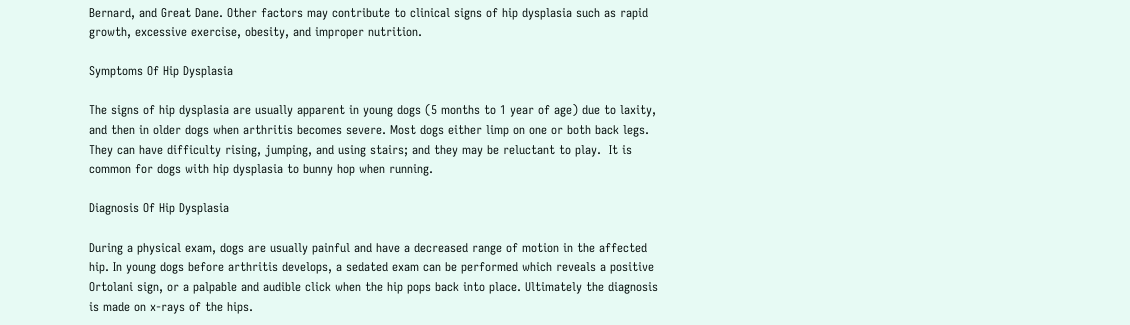Bernard, and Great Dane. Other factors may contribute to clinical signs of hip dysplasia such as rapid growth, excessive exercise, obesity, and improper nutrition.

Symptoms Of Hip Dysplasia

The signs of hip dysplasia are usually apparent in young dogs (5 months to 1 year of age) due to laxity, and then in older dogs when arthritis becomes severe. Most dogs either limp on one or both back legs. They can have difficulty rising, jumping, and using stairs; and they may be reluctant to play.  It is common for dogs with hip dysplasia to bunny hop when running.

Diagnosis Of Hip Dysplasia

During a physical exam, dogs are usually painful and have a decreased range of motion in the affected hip. In young dogs before arthritis develops, a sedated exam can be performed which reveals a positive Ortolani sign, or a palpable and audible click when the hip pops back into place. Ultimately the diagnosis is made on x-rays of the hips.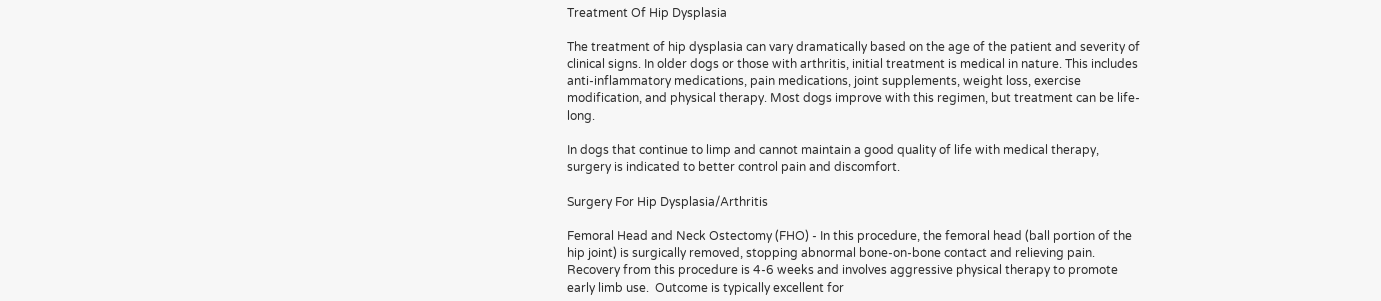Treatment Of Hip Dysplasia

The treatment of hip dysplasia can vary dramatically based on the age of the patient and severity of clinical signs. In older dogs or those with arthritis, initial treatment is medical in nature. This includes anti-inflammatory medications, pain medications, joint supplements, weight loss, exercise modification, and physical therapy. Most dogs improve with this regimen, but treatment can be life-long.

In dogs that continue to limp and cannot maintain a good quality of life with medical therapy, surgery is indicated to better control pain and discomfort.

Surgery For Hip Dysplasia/Arthritis

Femoral Head and Neck Ostectomy (FHO) - In this procedure, the femoral head (ball portion of the hip joint) is surgically removed, stopping abnormal bone-on-bone contact and relieving pain. Recovery from this procedure is 4-6 weeks and involves aggressive physical therapy to promote early limb use.  Outcome is typically excellent for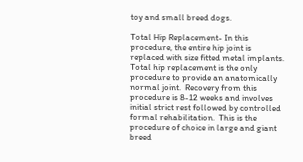toy and small breed dogs.

Total Hip Replacement- In this procedure, the entire hip joint is replaced with size fitted metal implants. Total hip replacement is the only procedure to provide an anatomically normal joint.  Recovery from this procedure is 8-12 weeks and involves initial strict rest followed by controlled formal rehabilitation.  This is the procedure of choice in large and giant breed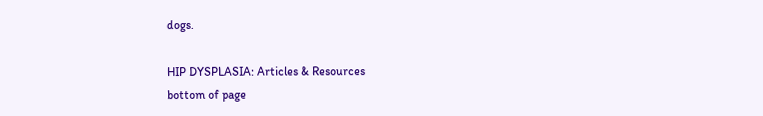dogs.

HIP DYSPLASIA: Articles & Resources
bottom of page